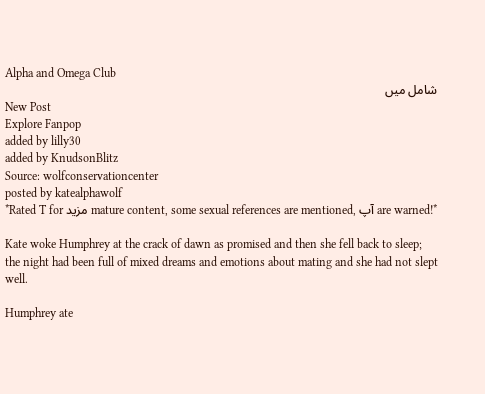Alpha and Omega Club
شامل میں
New Post
Explore Fanpop
added by lilly30
added by KnudsonBlitz
Source: wolfconservationcenter
posted by katealphawolf
*Rated T for مزید mature content, some sexual references are mentioned, آپ are warned!*

Kate woke Humphrey at the crack of dawn as promised and then she fell back to sleep; the night had been full of mixed dreams and emotions about mating and she had not slept well.

Humphrey ate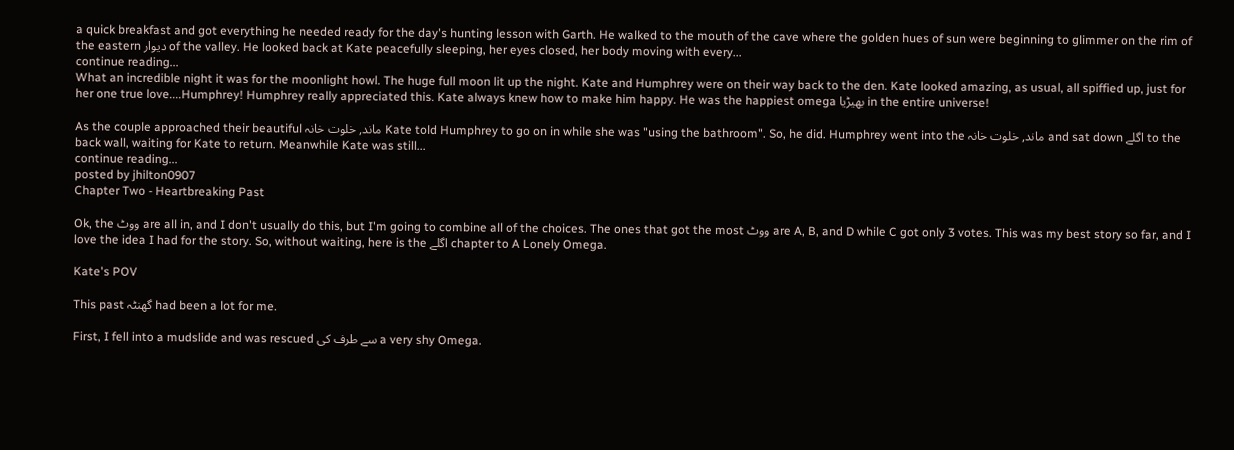a quick breakfast and got everything he needed ready for the day's hunting lesson with Garth. He walked to the mouth of the cave where the golden hues of sun were beginning to glimmer on the rim of the eastern دیوار of the valley. He looked back at Kate peacefully sleeping, her eyes closed, her body moving with every...
continue reading...
What an incredible night it was for the moonlight howl. The huge full moon lit up the night. Kate and Humphrey were on their way back to the den. Kate looked amazing, as usual, all spiffied up, just for her one true love....Humphrey! Humphrey really appreciated this. Kate always knew how to make him happy. He was the happiest omega بھیڑیا in the entire universe!

As the couple approached their beautiful ماند, خلوت خانہ Kate told Humphrey to go on in while she was "using the bathroom". So, he did. Humphrey went into the ماند, خلوت خانہ and sat down اگلے to the back wall, waiting for Kate to return. Meanwhile Kate was still...
continue reading...
posted by jhilton0907
Chapter Two - Heartbreaking Past

Ok, the ووٹ are all in, and I don't usually do this, but I'm going to combine all of the choices. The ones that got the most ووٹ are A, B, and D while C got only 3 votes. This was my best story so far, and I love the idea I had for the story. So, without waiting, here is the اگلے chapter to A Lonely Omega.

Kate's POV

This past گھنٹہ had been a lot for me.

First, I fell into a mudslide and was rescued سے طرف کی a very shy Omega.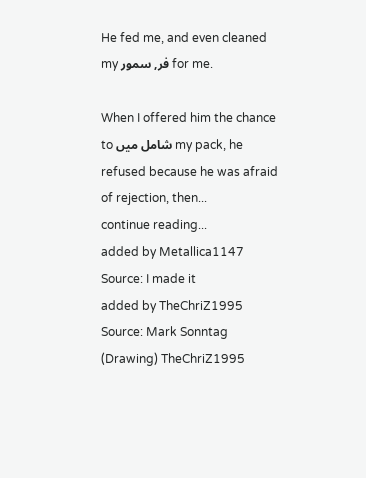He fed me, and even cleaned my فر, سمور for me.

When I offered him the chance to شامل میں my pack, he refused because he was afraid of rejection, then...
continue reading...
added by Metallica1147
Source: I made it
added by TheChriZ1995
Source: Mark Sonntag (Drawing) TheChriZ1995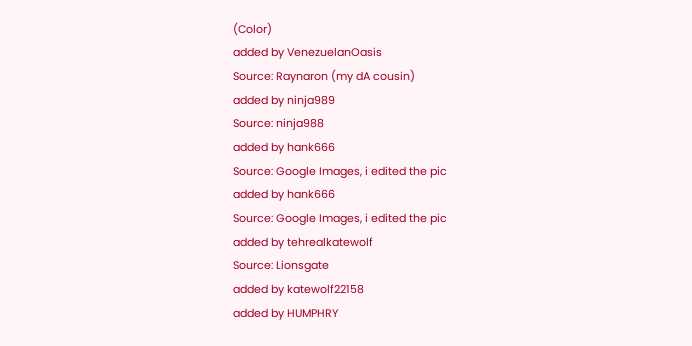(Color)
added by VenezuelanOasis
Source: Raynaron (my dA cousin)
added by ninja989
Source: ninja988
added by hank666
Source: Google Images, i edited the pic
added by hank666
Source: Google Images, i edited the pic
added by tehrealkatewolf
Source: Lionsgate
added by katewolf22158
added by HUMPHRY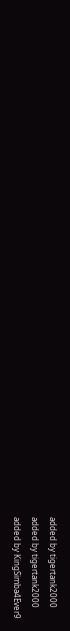added by tigertank2000
added by tigertank2000
added by KingSimba4Ever9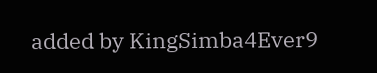added by KingSimba4Ever9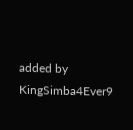added by KingSimba4Ever9